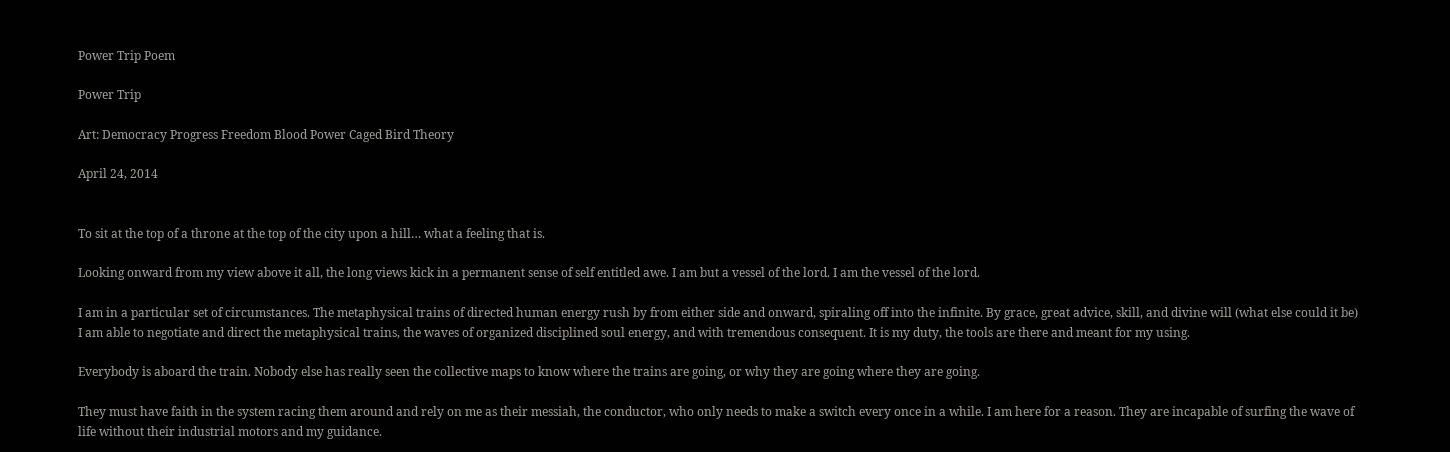Power Trip Poem

Power Trip

Art: Democracy Progress Freedom Blood Power Caged Bird Theory

April 24, 2014


To sit at the top of a throne at the top of the city upon a hill… what a feeling that is.

Looking onward from my view above it all, the long views kick in a permanent sense of self entitled awe. I am but a vessel of the lord. I am the vessel of the lord.

I am in a particular set of circumstances. The metaphysical trains of directed human energy rush by from either side and onward, spiraling off into the infinite. By grace, great advice, skill, and divine will (what else could it be) I am able to negotiate and direct the metaphysical trains, the waves of organized disciplined soul energy, and with tremendous consequent. It is my duty, the tools are there and meant for my using.

Everybody is aboard the train. Nobody else has really seen the collective maps to know where the trains are going, or why they are going where they are going.

They must have faith in the system racing them around and rely on me as their messiah, the conductor, who only needs to make a switch every once in a while. I am here for a reason. They are incapable of surfing the wave of life without their industrial motors and my guidance.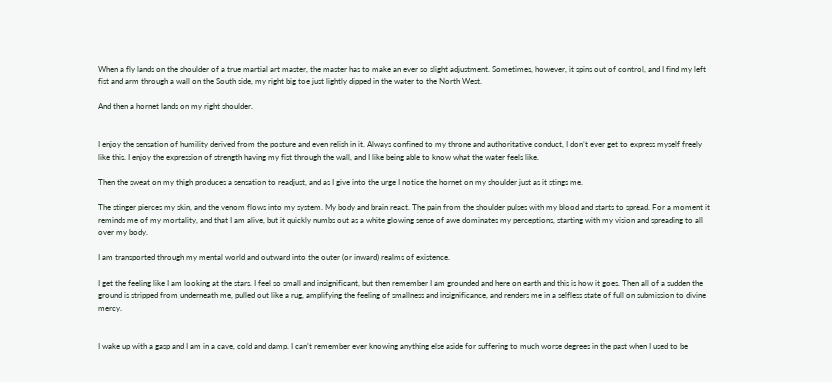When a fly lands on the shoulder of a true martial art master, the master has to make an ever so slight adjustment. Sometimes, however, it spins out of control, and I find my left fist and arm through a wall on the South side, my right big toe just lightly dipped in the water to the North West.

And then a hornet lands on my right shoulder.


I enjoy the sensation of humility derived from the posture and even relish in it. Always confined to my throne and authoritative conduct, I don’t ever get to express myself freely like this. I enjoy the expression of strength having my fist through the wall, and I like being able to know what the water feels like.

Then the sweat on my thigh produces a sensation to readjust, and as I give into the urge I notice the hornet on my shoulder just as it stings me.

The stinger pierces my skin, and the venom flows into my system. My body and brain react. The pain from the shoulder pulses with my blood and starts to spread. For a moment it reminds me of my mortality, and that I am alive, but it quickly numbs out as a white glowing sense of awe dominates my perceptions, starting with my vision and spreading to all over my body.

I am transported through my mental world and outward into the outer (or inward) realms of existence.

I get the feeling like I am looking at the stars. I feel so small and insignificant, but then remember I am grounded and here on earth and this is how it goes. Then all of a sudden the ground is stripped from underneath me, pulled out like a rug, amplifying the feeling of smallness and insignificance, and renders me in a selfless state of full on submission to divine mercy.


I wake up with a gasp and I am in a cave, cold and damp. I can’t remember ever knowing anything else aside for suffering to much worse degrees in the past when I used to be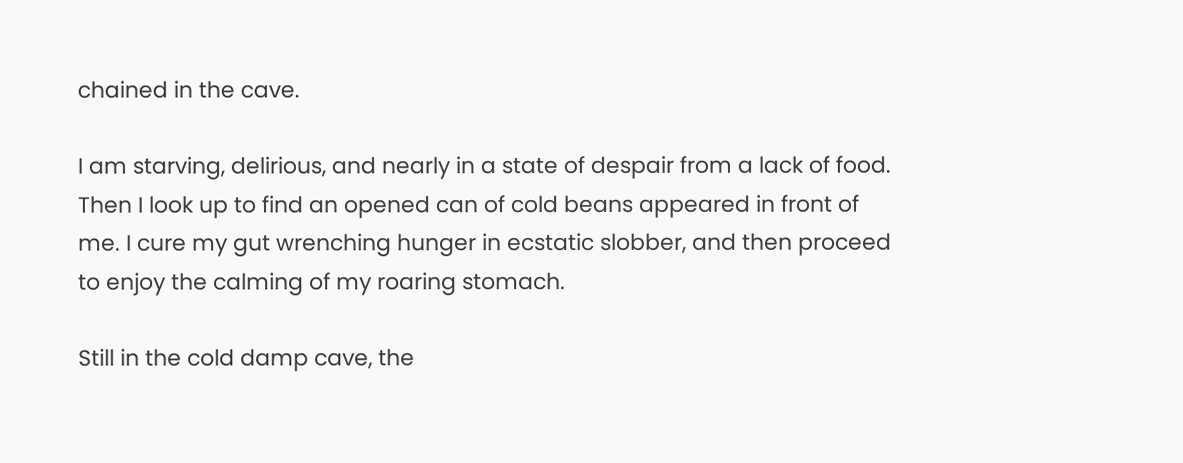chained in the cave.

I am starving, delirious, and nearly in a state of despair from a lack of food. Then I look up to find an opened can of cold beans appeared in front of me. I cure my gut wrenching hunger in ecstatic slobber, and then proceed to enjoy the calming of my roaring stomach.

Still in the cold damp cave, the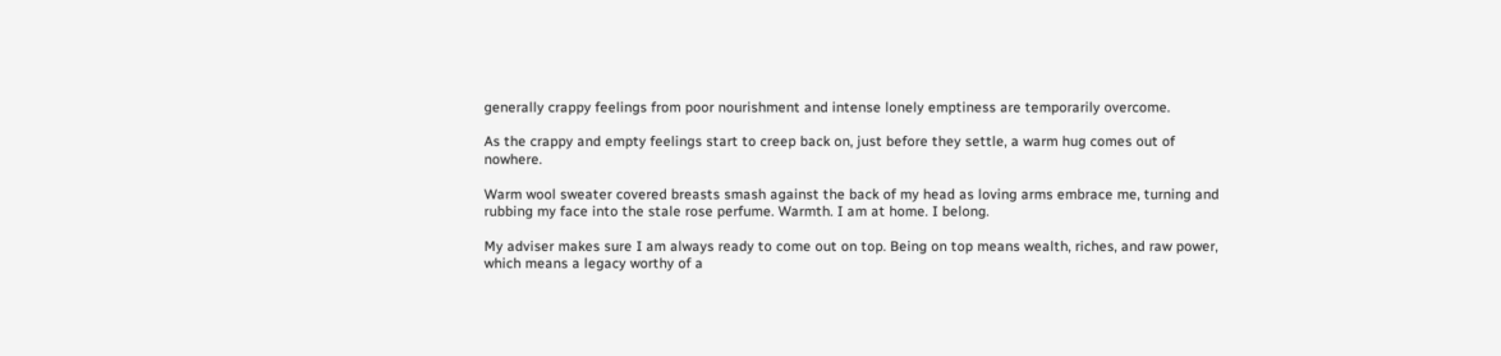generally crappy feelings from poor nourishment and intense lonely emptiness are temporarily overcome.

As the crappy and empty feelings start to creep back on, just before they settle, a warm hug comes out of nowhere.

Warm wool sweater covered breasts smash against the back of my head as loving arms embrace me, turning and rubbing my face into the stale rose perfume. Warmth. I am at home. I belong.

My adviser makes sure I am always ready to come out on top. Being on top means wealth, riches, and raw power, which means a legacy worthy of a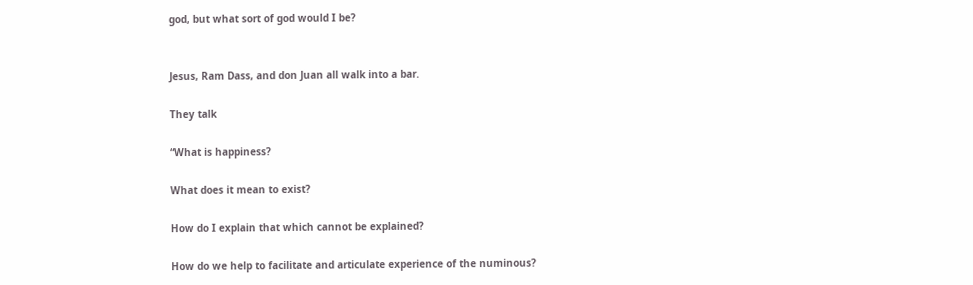god, but what sort of god would I be?


Jesus, Ram Dass, and don Juan all walk into a bar.

They talk

“What is happiness?

What does it mean to exist?

How do I explain that which cannot be explained?

How do we help to facilitate and articulate experience of the numinous?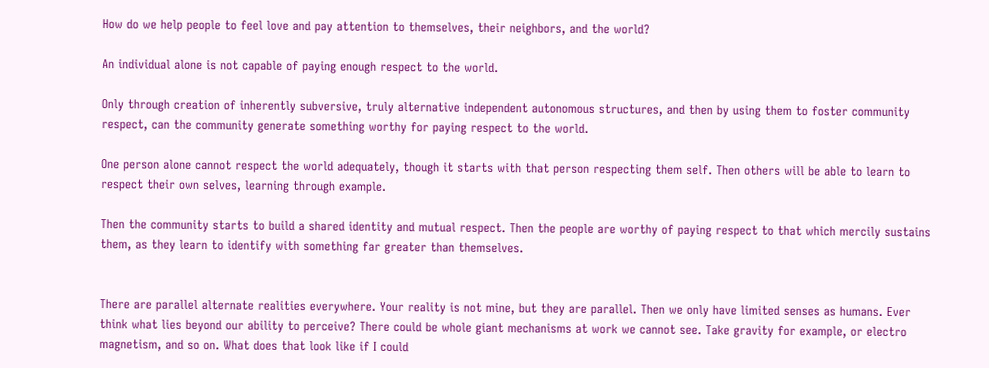How do we help people to feel love and pay attention to themselves, their neighbors, and the world?

An individual alone is not capable of paying enough respect to the world.

Only through creation of inherently subversive, truly alternative independent autonomous structures, and then by using them to foster community respect, can the community generate something worthy for paying respect to the world.

One person alone cannot respect the world adequately, though it starts with that person respecting them self. Then others will be able to learn to respect their own selves, learning through example.

Then the community starts to build a shared identity and mutual respect. Then the people are worthy of paying respect to that which mercily sustains them, as they learn to identify with something far greater than themselves.


There are parallel alternate realities everywhere. Your reality is not mine, but they are parallel. Then we only have limited senses as humans. Ever think what lies beyond our ability to perceive? There could be whole giant mechanisms at work we cannot see. Take gravity for example, or electro magnetism, and so on. What does that look like if I could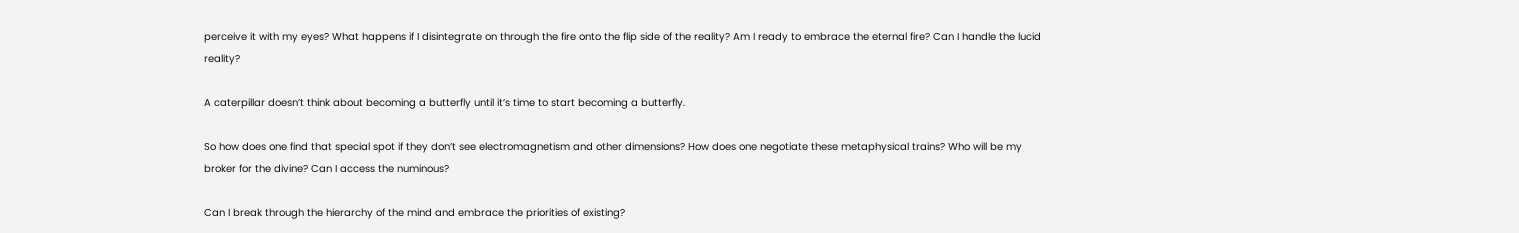perceive it with my eyes? What happens if I disintegrate on through the fire onto the flip side of the reality? Am I ready to embrace the eternal fire? Can I handle the lucid reality?

A caterpillar doesn’t think about becoming a butterfly until it’s time to start becoming a butterfly.

So how does one find that special spot if they don’t see electromagnetism and other dimensions? How does one negotiate these metaphysical trains? Who will be my broker for the divine? Can I access the numinous?

Can I break through the hierarchy of the mind and embrace the priorities of existing?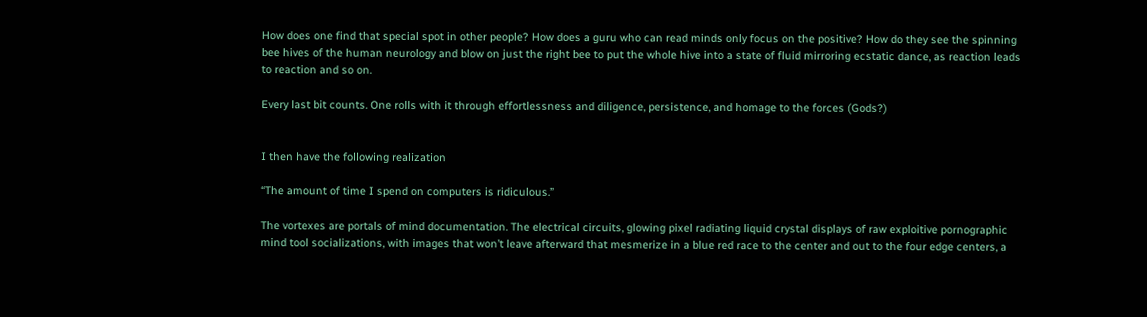How does one find that special spot in other people? How does a guru who can read minds only focus on the positive? How do they see the spinning bee hives of the human neurology and blow on just the right bee to put the whole hive into a state of fluid mirroring ecstatic dance, as reaction leads to reaction and so on.

Every last bit counts. One rolls with it through effortlessness and diligence, persistence, and homage to the forces (Gods?)


I then have the following realization

“The amount of time I spend on computers is ridiculous.”

The vortexes are portals of mind documentation. The electrical circuits, glowing pixel radiating liquid crystal displays of raw exploitive pornographic mind tool socializations, with images that won’t leave afterward that mesmerize in a blue red race to the center and out to the four edge centers, a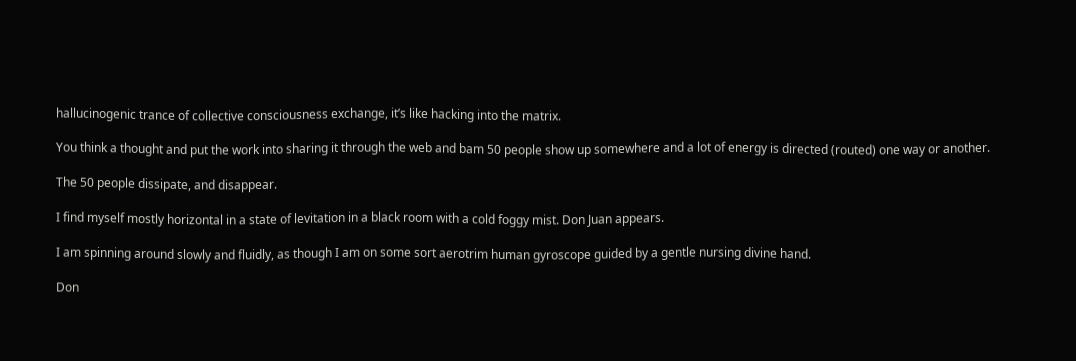hallucinogenic trance of collective consciousness exchange, it’s like hacking into the matrix.

You think a thought and put the work into sharing it through the web and bam 50 people show up somewhere and a lot of energy is directed (routed) one way or another.

The 50 people dissipate, and disappear.

I find myself mostly horizontal in a state of levitation in a black room with a cold foggy mist. Don Juan appears.

I am spinning around slowly and fluidly, as though I am on some sort aerotrim human gyroscope guided by a gentle nursing divine hand.

Don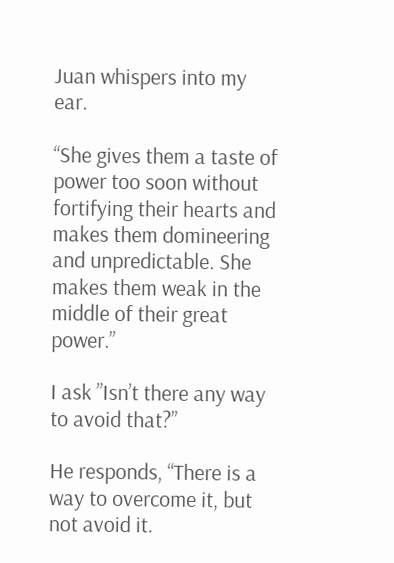Juan whispers into my ear.

“She gives them a taste of power too soon without fortifying their hearts and makes them domineering and unpredictable. She makes them weak in the middle of their great power.”

I ask ”Isn’t there any way to avoid that?”

He responds, “There is a way to overcome it, but not avoid it.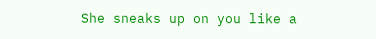She sneaks up on you like a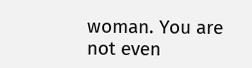woman. You are not even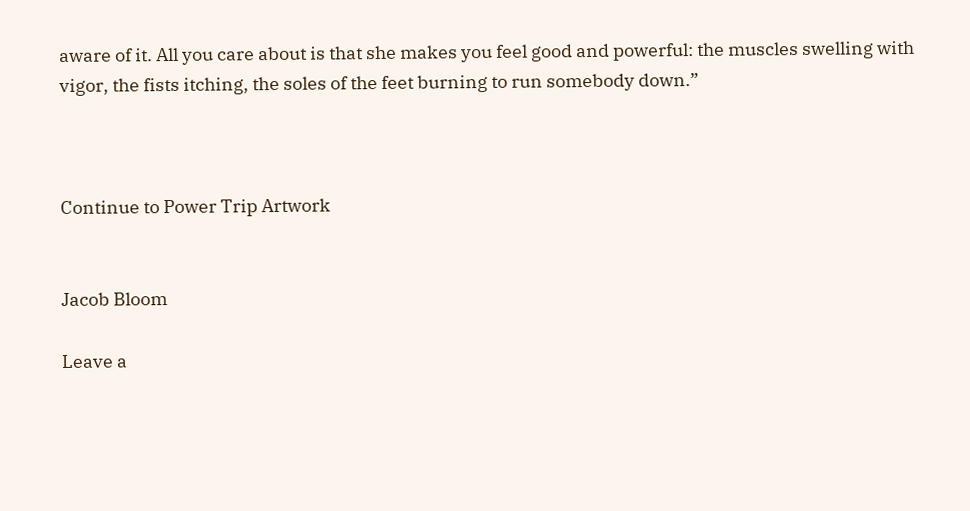aware of it. All you care about is that she makes you feel good and powerful: the muscles swelling with vigor, the fists itching, the soles of the feet burning to run somebody down.”



Continue to Power Trip Artwork


Jacob Bloom

Leave a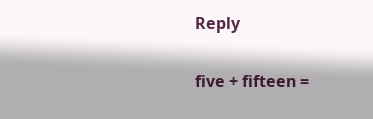Reply

five + fifteen =